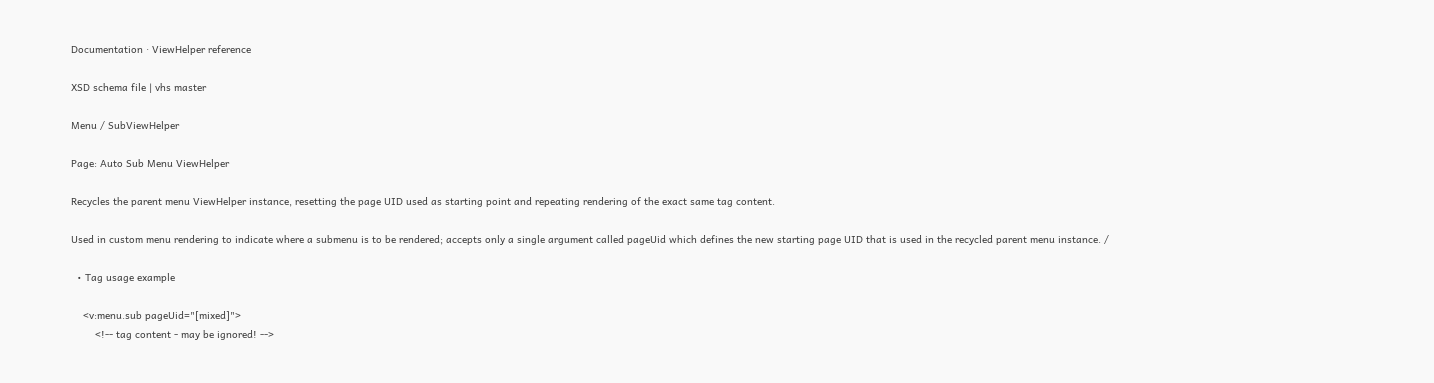Documentation · ViewHelper reference

XSD schema file | vhs master

Menu / SubViewHelper

Page: Auto Sub Menu ViewHelper

Recycles the parent menu ViewHelper instance, resetting the page UID used as starting point and repeating rendering of the exact same tag content.

Used in custom menu rendering to indicate where a submenu is to be rendered; accepts only a single argument called pageUid which defines the new starting page UID that is used in the recycled parent menu instance. /

  • Tag usage example

    <v:menu.sub pageUid="[mixed]">
        <!-- tag content - may be ignored! -->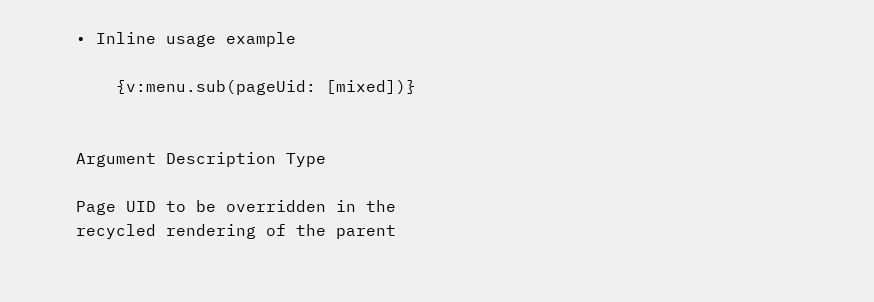• Inline usage example

    {v:menu.sub(pageUid: [mixed])}


Argument Description Type

Page UID to be overridden in the recycled rendering of the parent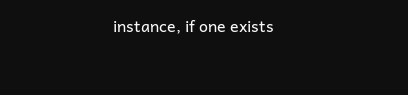instance, if one exists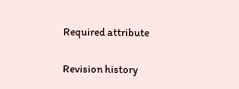Required attribute

Revision history